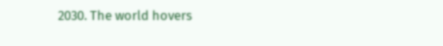2030. The world hovers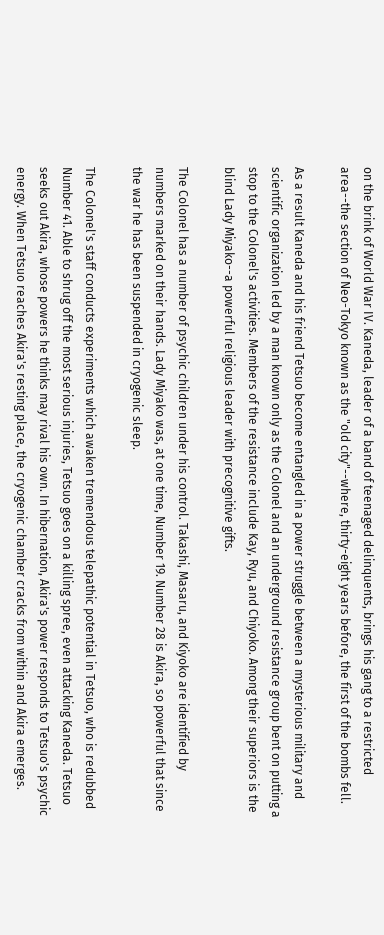on the brink of World War IV. Kaneda, leader of a band of teenaged delinquents, brings his gang to a restricted area--the section of Neo-Tokyo known as the "old city"--where, thirty-eight years before, the first of the bombs fell.

As a result Kaneda and his friend Tetsuo become entangled in a power struggle between a mysterious military and scientific organization led by a man known only as the Colonel and an underground resistance group bent on putting a stop to the Colonel's activities. Members of the resistance include Kay, Ryu, and Chiyoko. Among their superiors is the blind Lady Miyako--a powerful religious leader with precognitive gifts.

The Colonel has a number of psychic children under his control. Takashi, Masaru, and Kiyoko are identified by numbers marked on their hands. Lady Miyako was, at one time, Number 19. Number 28 is Akira, so powerful that since the war he has been suspended in cryogenic sleep.

The Colonel's staff conducts experiments which awaken tremendous telepathic potential in Tetsuo, who is redubbed Number 41. Able to shrug off the most serious injuries, Tetsuo goes on a killing spree, even attacking Kaneda. Tetsuo seeks out Akira, whose powers he thinks may rival his own. In hibernation, Akira's power responds to Tetsuo's psychic energy. When Tetsuo reaches Akira's resting place, the cryogenic chamber cracks from within and Akira emerges.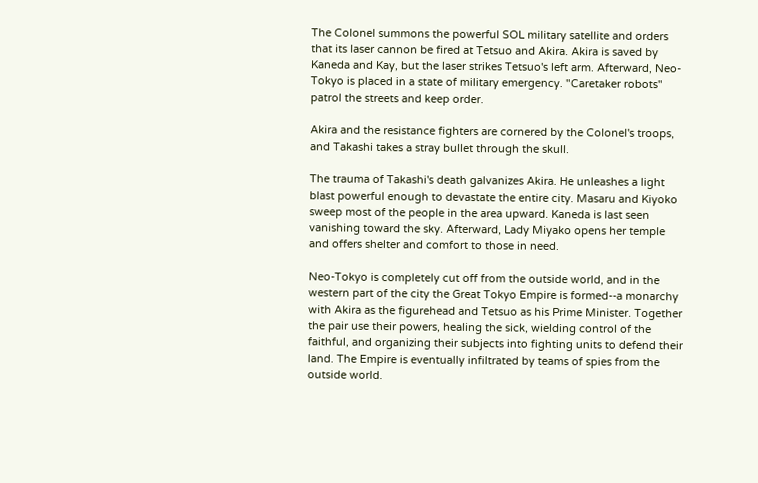The Colonel summons the powerful SOL military satellite and orders that its laser cannon be fired at Tetsuo and Akira. Akira is saved by Kaneda and Kay, but the laser strikes Tetsuo's left arm. Afterward, Neo-Tokyo is placed in a state of military emergency. "Caretaker robots" patrol the streets and keep order.

Akira and the resistance fighters are cornered by the Colonel's troops, and Takashi takes a stray bullet through the skull.

The trauma of Takashi's death galvanizes Akira. He unleashes a light blast powerful enough to devastate the entire city. Masaru and Kiyoko sweep most of the people in the area upward. Kaneda is last seen vanishing toward the sky. Afterward, Lady Miyako opens her temple and offers shelter and comfort to those in need.

Neo-Tokyo is completely cut off from the outside world, and in the western part of the city the Great Tokyo Empire is formed--a monarchy with Akira as the figurehead and Tetsuo as his Prime Minister. Together the pair use their powers, healing the sick, wielding control of the faithful, and organizing their subjects into fighting units to defend their land. The Empire is eventually infiltrated by teams of spies from the outside world.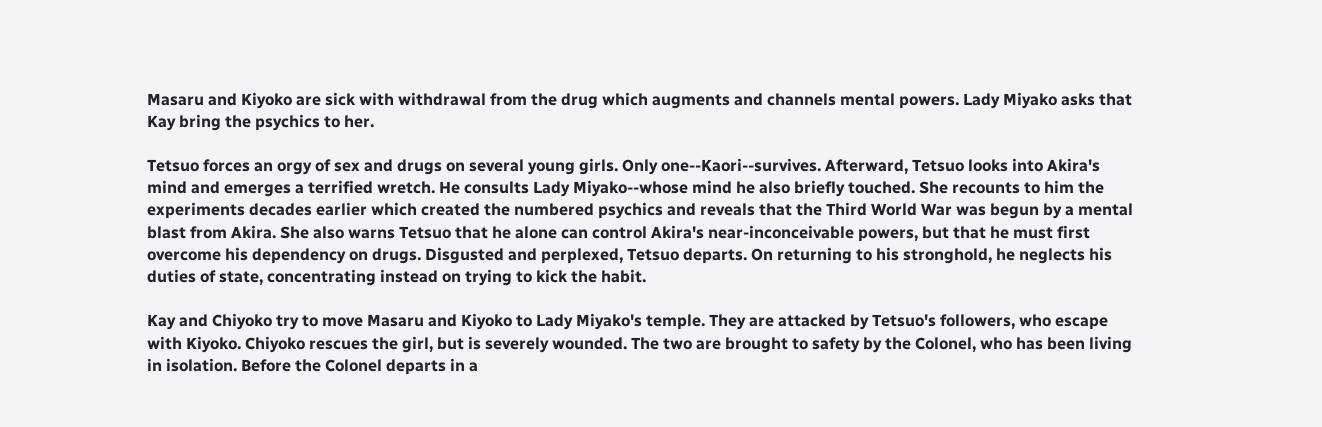Masaru and Kiyoko are sick with withdrawal from the drug which augments and channels mental powers. Lady Miyako asks that Kay bring the psychics to her.

Tetsuo forces an orgy of sex and drugs on several young girls. Only one--Kaori--survives. Afterward, Tetsuo looks into Akira's mind and emerges a terrified wretch. He consults Lady Miyako--whose mind he also briefly touched. She recounts to him the experiments decades earlier which created the numbered psychics and reveals that the Third World War was begun by a mental blast from Akira. She also warns Tetsuo that he alone can control Akira's near-inconceivable powers, but that he must first overcome his dependency on drugs. Disgusted and perplexed, Tetsuo departs. On returning to his stronghold, he neglects his duties of state, concentrating instead on trying to kick the habit.

Kay and Chiyoko try to move Masaru and Kiyoko to Lady Miyako's temple. They are attacked by Tetsuo's followers, who escape with Kiyoko. Chiyoko rescues the girl, but is severely wounded. The two are brought to safety by the Colonel, who has been living in isolation. Before the Colonel departs in a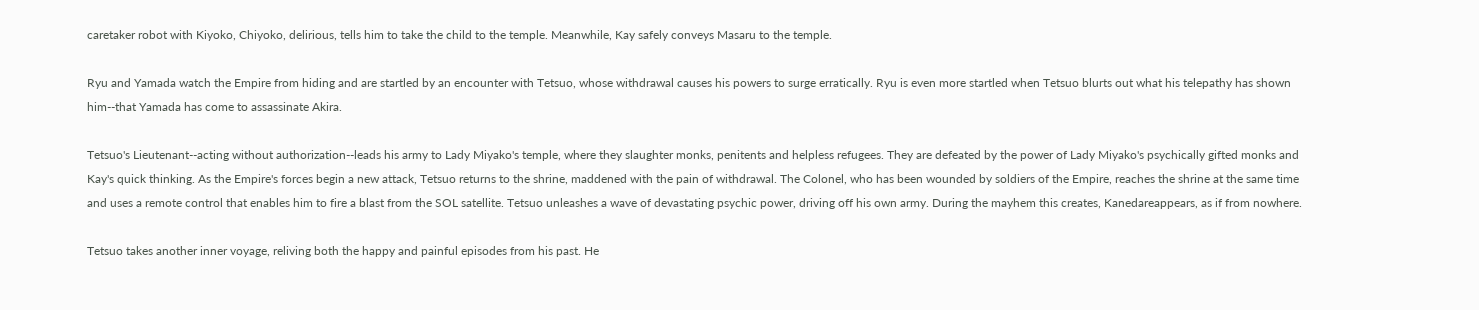caretaker robot with Kiyoko, Chiyoko, delirious, tells him to take the child to the temple. Meanwhile, Kay safely conveys Masaru to the temple.

Ryu and Yamada watch the Empire from hiding and are startled by an encounter with Tetsuo, whose withdrawal causes his powers to surge erratically. Ryu is even more startled when Tetsuo blurts out what his telepathy has shown him--that Yamada has come to assassinate Akira.

Tetsuo's Lieutenant--acting without authorization--leads his army to Lady Miyako's temple, where they slaughter monks, penitents and helpless refugees. They are defeated by the power of Lady Miyako's psychically gifted monks and Kay's quick thinking. As the Empire's forces begin a new attack, Tetsuo returns to the shrine, maddened with the pain of withdrawal. The Colonel, who has been wounded by soldiers of the Empire, reaches the shrine at the same time and uses a remote control that enables him to fire a blast from the SOL satellite. Tetsuo unleashes a wave of devastating psychic power, driving off his own army. During the mayhem this creates, Kanedareappears, as if from nowhere.

Tetsuo takes another inner voyage, reliving both the happy and painful episodes from his past. He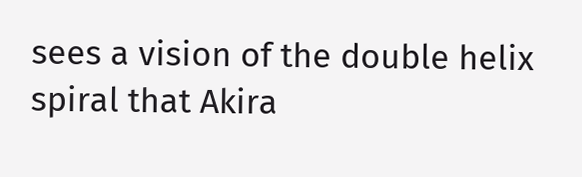sees a vision of the double helix spiral that Akira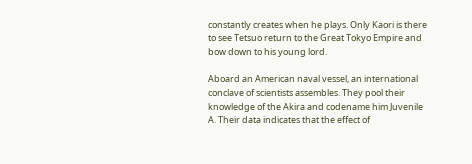constantly creates when he plays. Only Kaori is there to see Tetsuo return to the Great Tokyo Empire and bow down to his young lord.

Aboard an American naval vessel, an international conclave of scientists assembles. They pool their knowledge of the Akira and codename him Juvenile A. Their data indicates that the effect of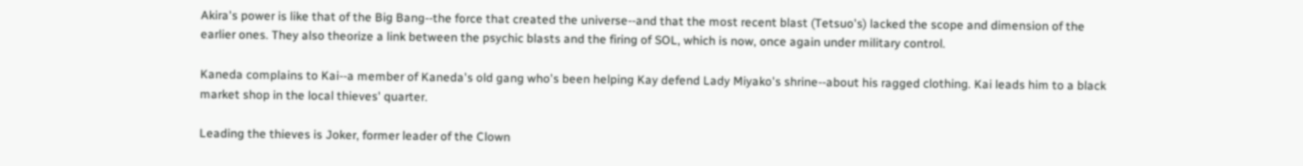Akira's power is like that of the Big Bang--the force that created the universe--and that the most recent blast (Tetsuo's) lacked the scope and dimension of the earlier ones. They also theorize a link between the psychic blasts and the firing of SOL, which is now, once again under military control.

Kaneda complains to Kai--a member of Kaneda's old gang who's been helping Kay defend Lady Miyako's shrine--about his ragged clothing. Kai leads him to a black market shop in the local thieves' quarter.

Leading the thieves is Joker, former leader of the Clown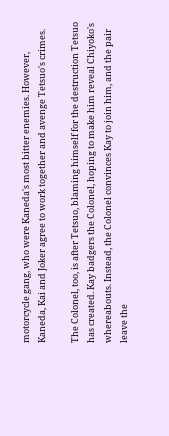motorcycle gang, who were Kaneda's most bitter enemies. However, Kaneda, Kai and Joker agree to work together and avenge Tetsuo's crimes.

The Colonel, too, is after Tetsuo, blaming himself for the destruction Tetsuo has created. Kay badgers the Colonel, hoping to make him reveal Chiyoko's whereabouts. Instead, the Colonel convinces Kay to join him, and the pair leave the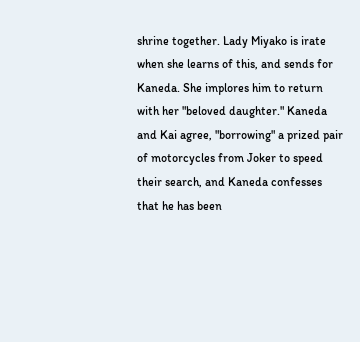shrine together. Lady Miyako is irate when she learns of this, and sends for Kaneda. She implores him to return with her "beloved daughter." Kaneda and Kai agree, "borrowing" a prized pair of motorcycles from Joker to speed their search, and Kaneda confesses that he has been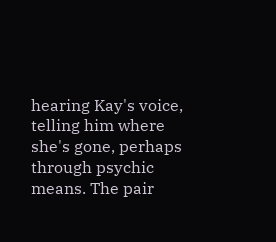hearing Kay's voice, telling him where she's gone, perhaps through psychic means. The pair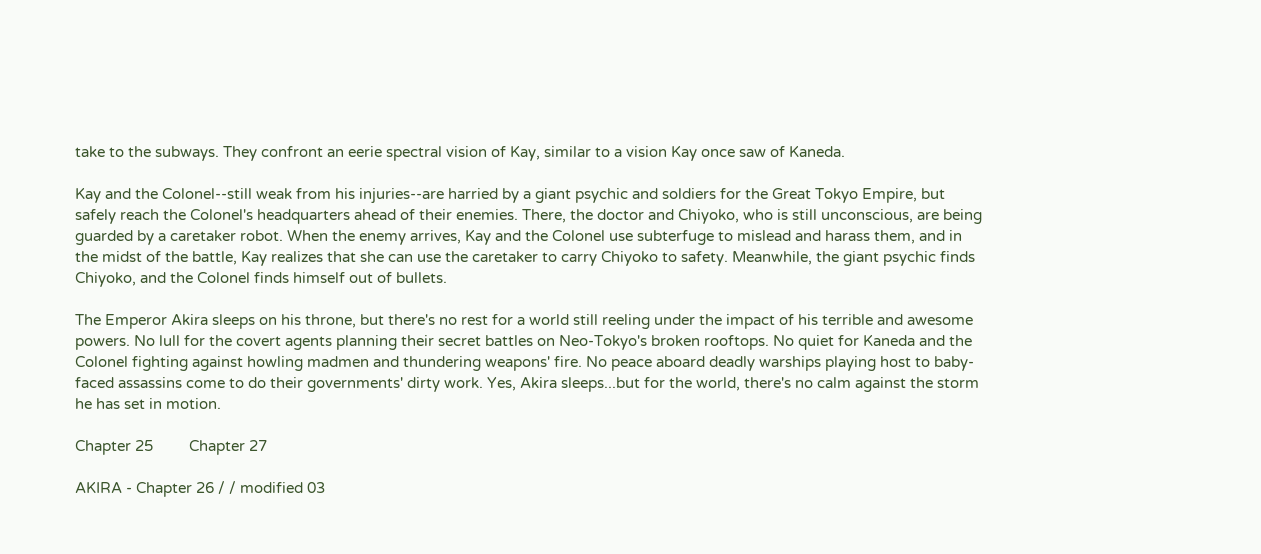take to the subways. They confront an eerie spectral vision of Kay, similar to a vision Kay once saw of Kaneda.

Kay and the Colonel--still weak from his injuries--are harried by a giant psychic and soldiers for the Great Tokyo Empire, but safely reach the Colonel's headquarters ahead of their enemies. There, the doctor and Chiyoko, who is still unconscious, are being guarded by a caretaker robot. When the enemy arrives, Kay and the Colonel use subterfuge to mislead and harass them, and in the midst of the battle, Kay realizes that she can use the caretaker to carry Chiyoko to safety. Meanwhile, the giant psychic finds Chiyoko, and the Colonel finds himself out of bullets.

The Emperor Akira sleeps on his throne, but there's no rest for a world still reeling under the impact of his terrible and awesome powers. No lull for the covert agents planning their secret battles on Neo-Tokyo's broken rooftops. No quiet for Kaneda and the Colonel fighting against howling madmen and thundering weapons' fire. No peace aboard deadly warships playing host to baby-faced assassins come to do their governments' dirty work. Yes, Akira sleeps...but for the world, there's no calm against the storm he has set in motion.

Chapter 25         Chapter 27

AKIRA - Chapter 26 / / modified 03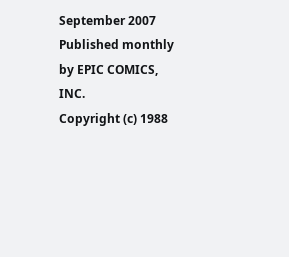September 2007
Published monthly by EPIC COMICS, INC.
Copyright (c) 1988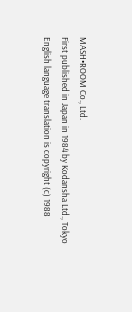MASH•ROOM Co., Ltd.
First published in Japan in 1984 by Kodansha Ltd., Tokyo
English language translation is copyright (c) 1988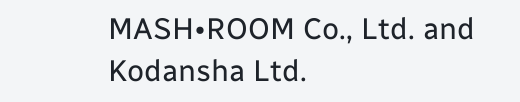MASH•ROOM Co., Ltd. and Kodansha Ltd.